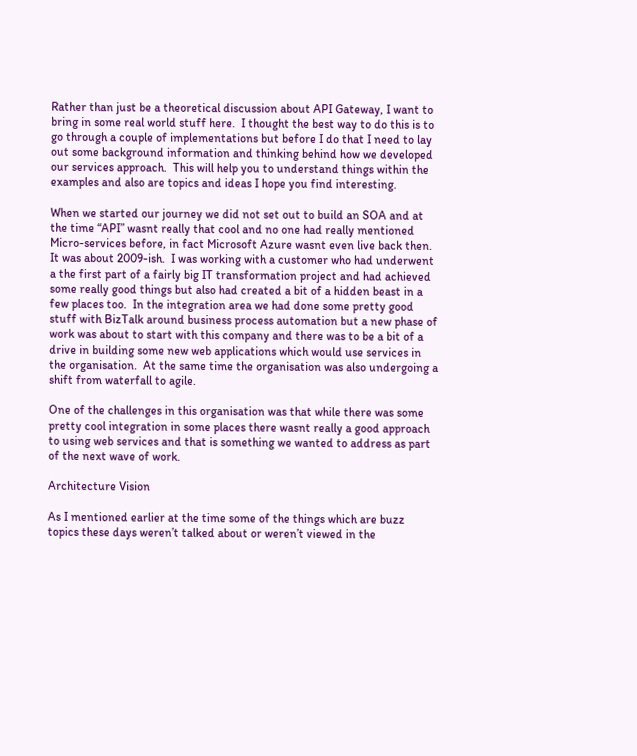Rather than just be a theoretical discussion about API Gateway, I want to bring in some real world stuff here.  I thought the best way to do this is to go through a couple of implementations but before I do that I need to lay out some background information and thinking behind how we developed our services approach.  This will help you to understand things within the examples and also are topics and ideas I hope you find interesting.

When we started our journey we did not set out to build an SOA and at the time “API” wasnt really that cool and no one had really mentioned Micro-services before, in fact Microsoft Azure wasnt even live back then.  It was about 2009-ish.  I was working with a customer who had underwent a the first part of a fairly big IT transformation project and had achieved some really good things but also had created a bit of a hidden beast in a few places too.  In the integration area we had done some pretty good stuff with BizTalk around business process automation but a new phase of work was about to start with this company and there was to be a bit of a drive in building some new web applications which would use services in the organisation.  At the same time the organisation was also undergoing a shift from waterfall to agile.

One of the challenges in this organisation was that while there was some pretty cool integration in some places there wasnt really a good approach to using web services and that is something we wanted to address as part of the next wave of work.

Architecture Vision

As I mentioned earlier at the time some of the things which are buzz topics these days weren’t talked about or weren’t viewed in the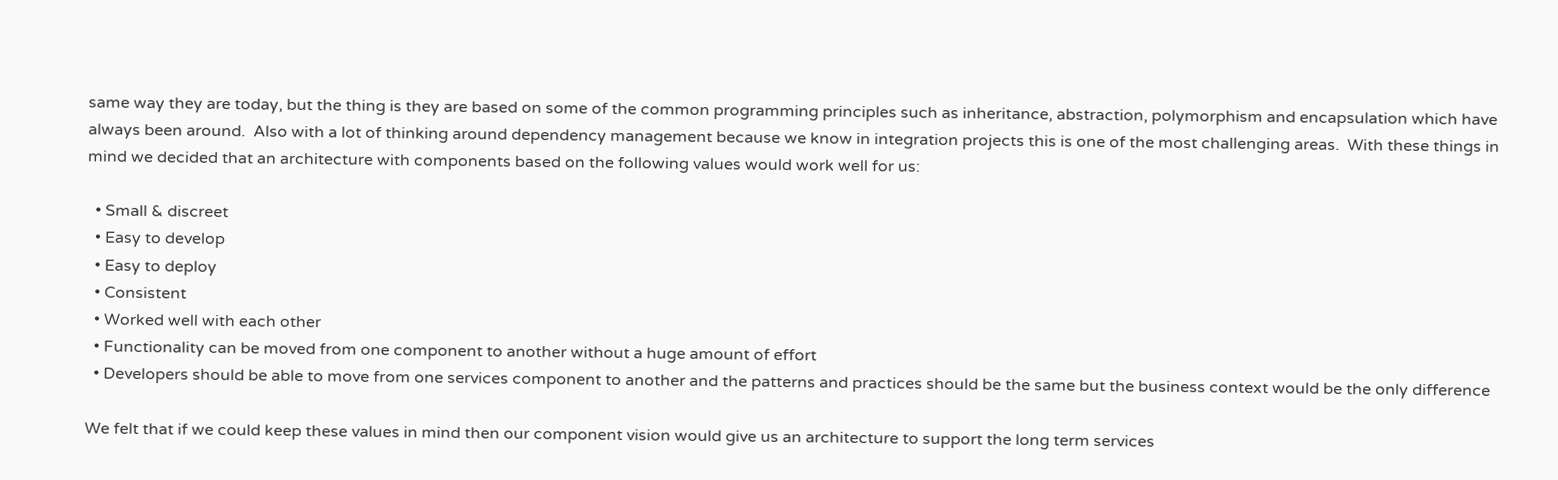same way they are today, but the thing is they are based on some of the common programming principles such as inheritance, abstraction, polymorphism and encapsulation which have always been around.  Also with a lot of thinking around dependency management because we know in integration projects this is one of the most challenging areas.  With these things in mind we decided that an architecture with components based on the following values would work well for us:

  • Small & discreet
  • Easy to develop
  • Easy to deploy
  • Consistent
  • Worked well with each other
  • Functionality can be moved from one component to another without a huge amount of effort
  • Developers should be able to move from one services component to another and the patterns and practices should be the same but the business context would be the only difference

We felt that if we could keep these values in mind then our component vision would give us an architecture to support the long term services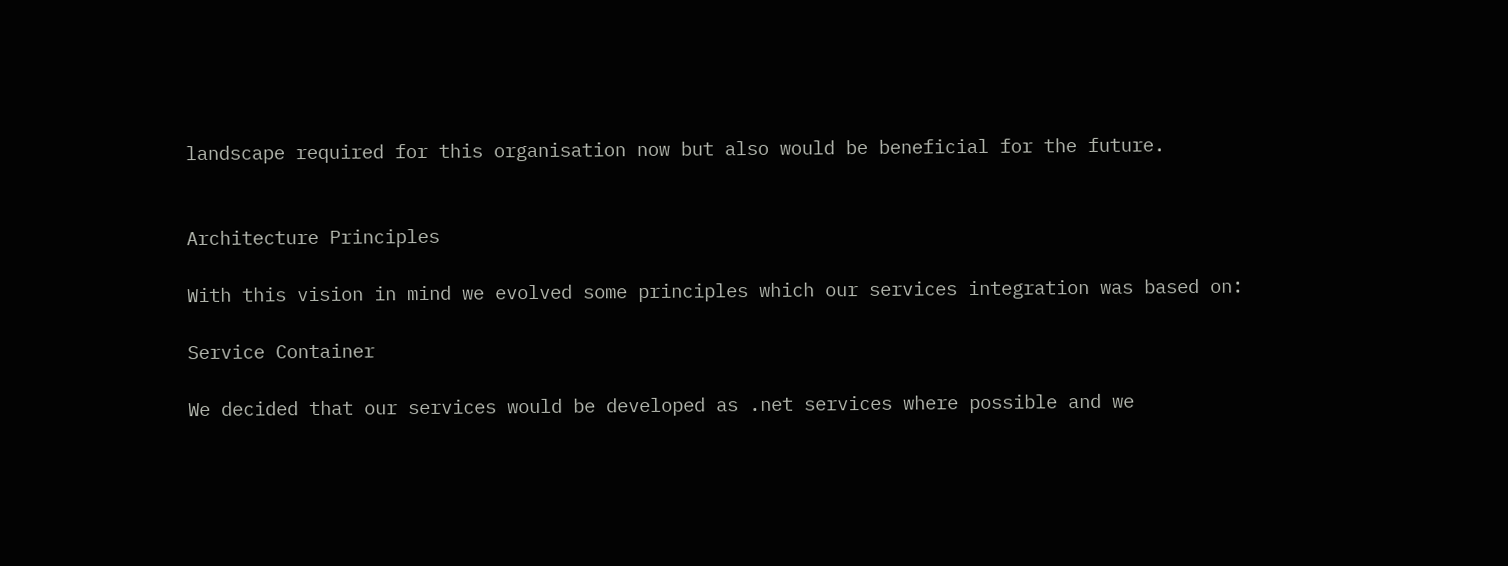landscape required for this organisation now but also would be beneficial for the future.


Architecture Principles

With this vision in mind we evolved some principles which our services integration was based on:

Service Container

We decided that our services would be developed as .net services where possible and we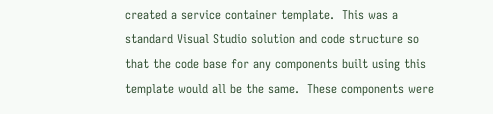created a service container template.  This was a standard Visual Studio solution and code structure so that the code base for any components built using this template would all be the same.  These components were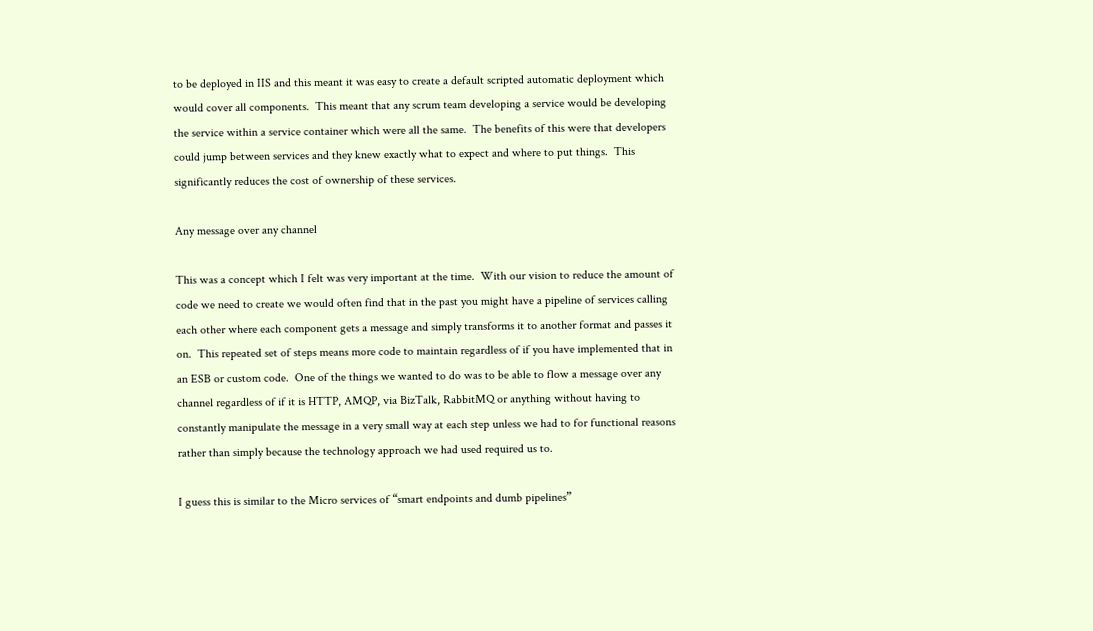to be deployed in IIS and this meant it was easy to create a default scripted automatic deployment which would cover all components.  This meant that any scrum team developing a service would be developing the service within a service container which were all the same.  The benefits of this were that developers could jump between services and they knew exactly what to expect and where to put things.  This significantly reduces the cost of ownership of these services.

Any message over any channel

This was a concept which I felt was very important at the time.  With our vision to reduce the amount of code we need to create we would often find that in the past you might have a pipeline of services calling each other where each component gets a message and simply transforms it to another format and passes it on.  This repeated set of steps means more code to maintain regardless of if you have implemented that in an ESB or custom code.  One of the things we wanted to do was to be able to flow a message over any channel regardless of if it is HTTP, AMQP, via BizTalk, RabbitMQ or anything without having to constantly manipulate the message in a very small way at each step unless we had to for functional reasons rather than simply because the technology approach we had used required us to.

I guess this is similar to the Micro services of “smart endpoints and dumb pipelines”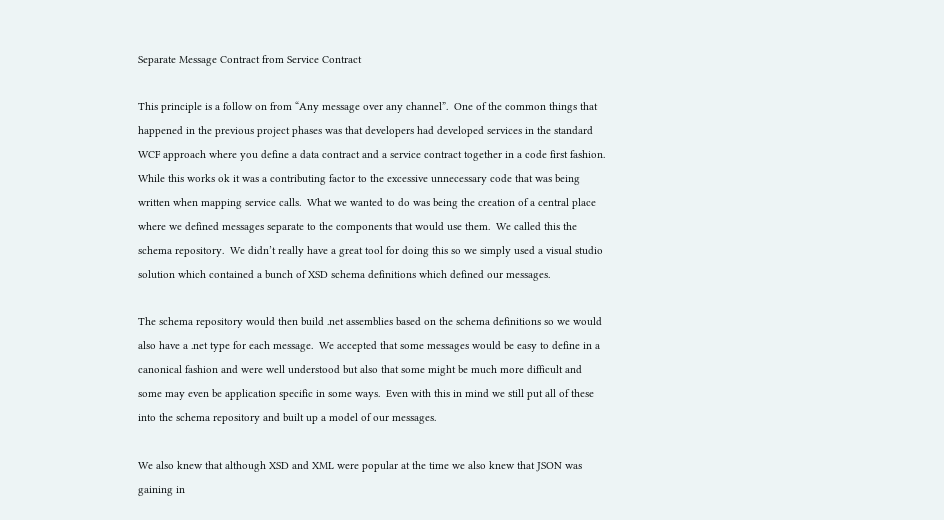Separate Message Contract from Service Contract

This principle is a follow on from “Any message over any channel”.  One of the common things that happened in the previous project phases was that developers had developed services in the standard WCF approach where you define a data contract and a service contract together in a code first fashion.  While this works ok it was a contributing factor to the excessive unnecessary code that was being written when mapping service calls.  What we wanted to do was being the creation of a central place where we defined messages separate to the components that would use them.  We called this the schema repository.  We didn’t really have a great tool for doing this so we simply used a visual studio solution which contained a bunch of XSD schema definitions which defined our messages.

The schema repository would then build .net assemblies based on the schema definitions so we would also have a .net type for each message.  We accepted that some messages would be easy to define in a canonical fashion and were well understood but also that some might be much more difficult and some may even be application specific in some ways.  Even with this in mind we still put all of these into the schema repository and built up a model of our messages.

We also knew that although XSD and XML were popular at the time we also knew that JSON was gaining in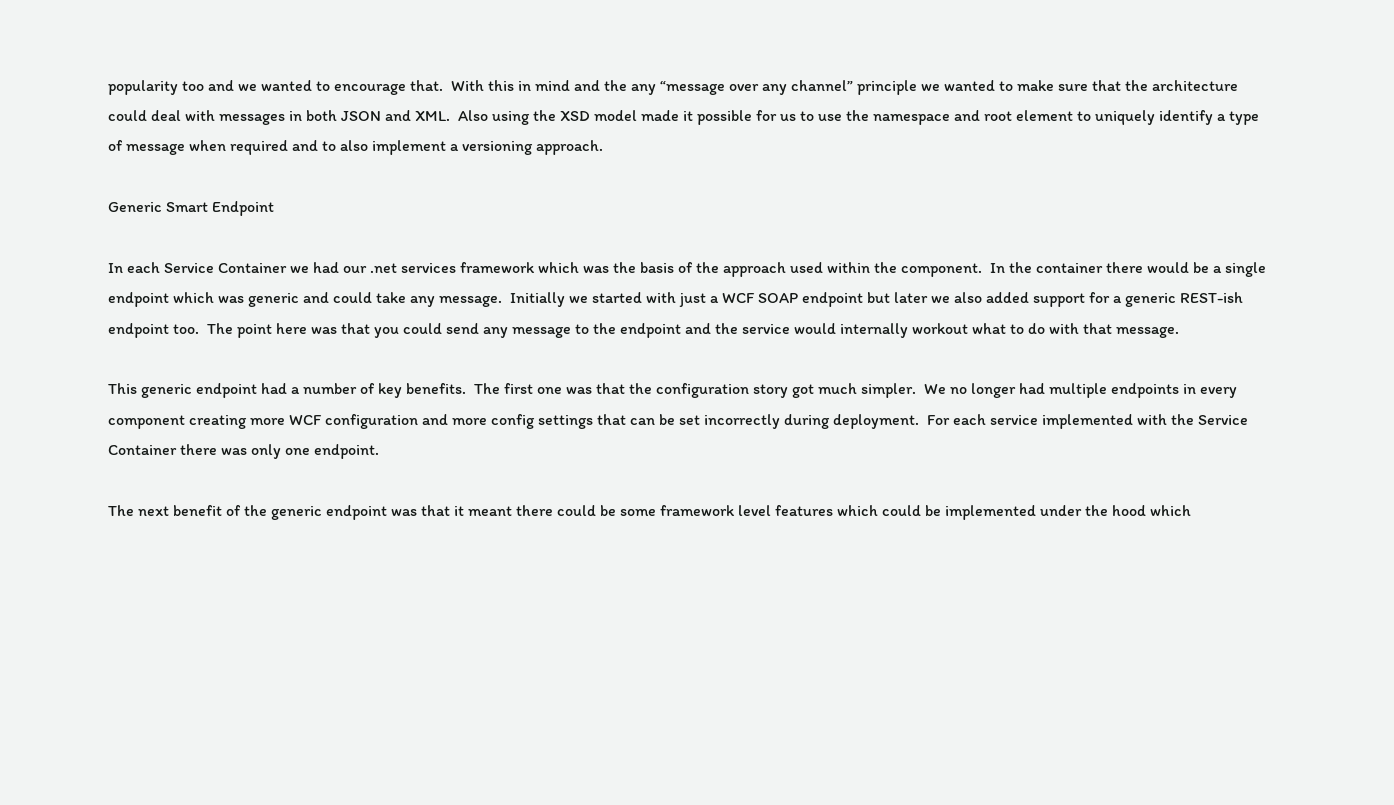popularity too and we wanted to encourage that.  With this in mind and the any “message over any channel” principle we wanted to make sure that the architecture could deal with messages in both JSON and XML.  Also using the XSD model made it possible for us to use the namespace and root element to uniquely identify a type of message when required and to also implement a versioning approach.

Generic Smart Endpoint

In each Service Container we had our .net services framework which was the basis of the approach used within the component.  In the container there would be a single endpoint which was generic and could take any message.  Initially we started with just a WCF SOAP endpoint but later we also added support for a generic REST-ish endpoint too.  The point here was that you could send any message to the endpoint and the service would internally workout what to do with that message.

This generic endpoint had a number of key benefits.  The first one was that the configuration story got much simpler.  We no longer had multiple endpoints in every component creating more WCF configuration and more config settings that can be set incorrectly during deployment.  For each service implemented with the Service Container there was only one endpoint.

The next benefit of the generic endpoint was that it meant there could be some framework level features which could be implemented under the hood which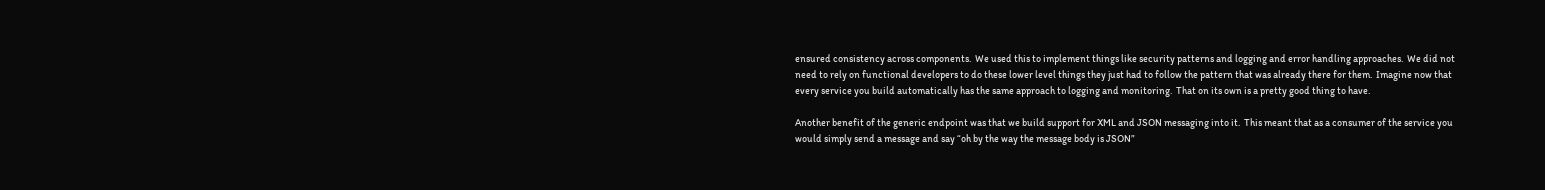ensured consistency across components.  We used this to implement things like security patterns and logging and error handling approaches.  We did not need to rely on functional developers to do these lower level things they just had to follow the pattern that was already there for them.  Imagine now that every service you build automatically has the same approach to logging and monitoring.  That on its own is a pretty good thing to have.

Another benefit of the generic endpoint was that we build support for XML and JSON messaging into it.  This meant that as a consumer of the service you would simply send a message and say “oh by the way the message body is JSON”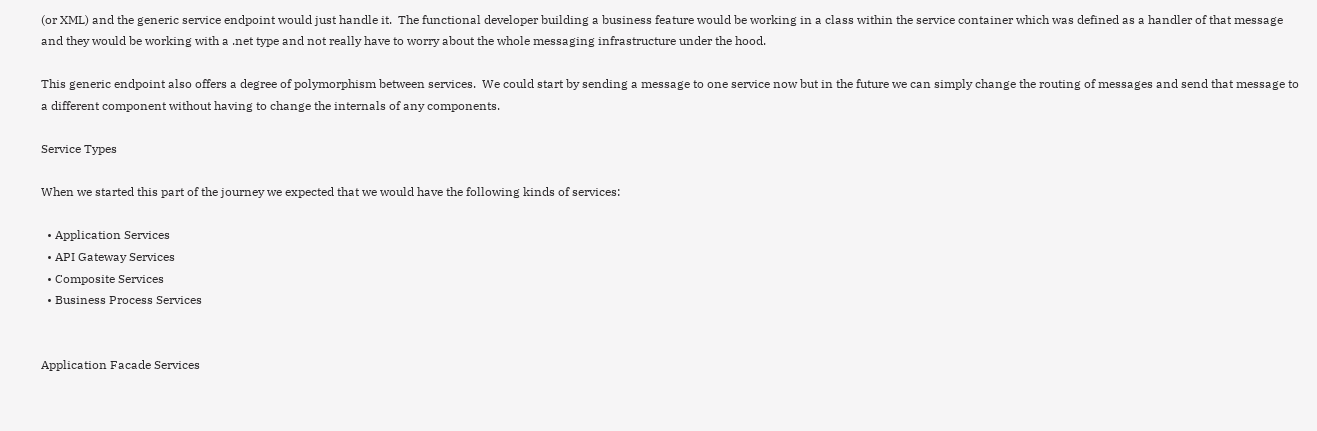(or XML) and the generic service endpoint would just handle it.  The functional developer building a business feature would be working in a class within the service container which was defined as a handler of that message and they would be working with a .net type and not really have to worry about the whole messaging infrastructure under the hood.

This generic endpoint also offers a degree of polymorphism between services.  We could start by sending a message to one service now but in the future we can simply change the routing of messages and send that message to a different component without having to change the internals of any components.

Service Types

When we started this part of the journey we expected that we would have the following kinds of services:

  • Application Services
  • API Gateway Services
  • Composite Services
  • Business Process Services


Application Facade Services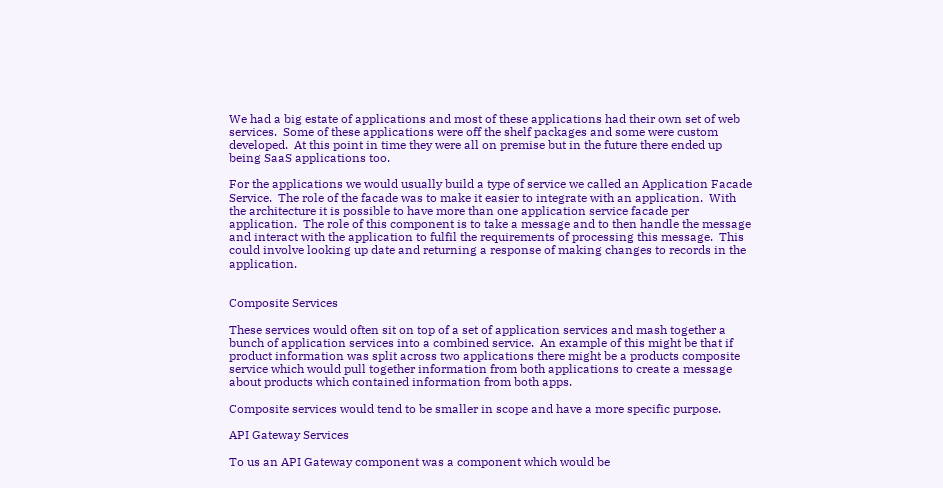We had a big estate of applications and most of these applications had their own set of web services.  Some of these applications were off the shelf packages and some were custom developed.  At this point in time they were all on premise but in the future there ended up being SaaS applications too.

For the applications we would usually build a type of service we called an Application Facade Service.  The role of the facade was to make it easier to integrate with an application.  With the architecture it is possible to have more than one application service facade per application.  The role of this component is to take a message and to then handle the message and interact with the application to fulfil the requirements of processing this message.  This could involve looking up date and returning a response of making changes to records in the application.


Composite Services

These services would often sit on top of a set of application services and mash together a bunch of application services into a combined service.  An example of this might be that if product information was split across two applications there might be a products composite service which would pull together information from both applications to create a message about products which contained information from both apps.

Composite services would tend to be smaller in scope and have a more specific purpose.

API Gateway Services

To us an API Gateway component was a component which would be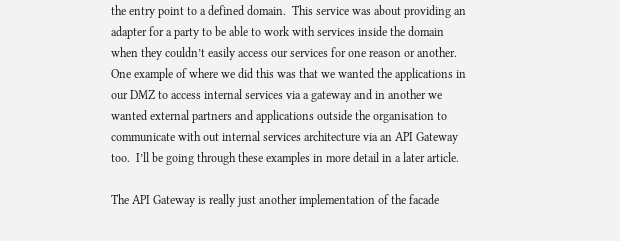the entry point to a defined domain.  This service was about providing an adapter for a party to be able to work with services inside the domain when they couldn’t easily access our services for one reason or another.  One example of where we did this was that we wanted the applications in our DMZ to access internal services via a gateway and in another we wanted external partners and applications outside the organisation to communicate with out internal services architecture via an API Gateway too.  I’ll be going through these examples in more detail in a later article.

The API Gateway is really just another implementation of the facade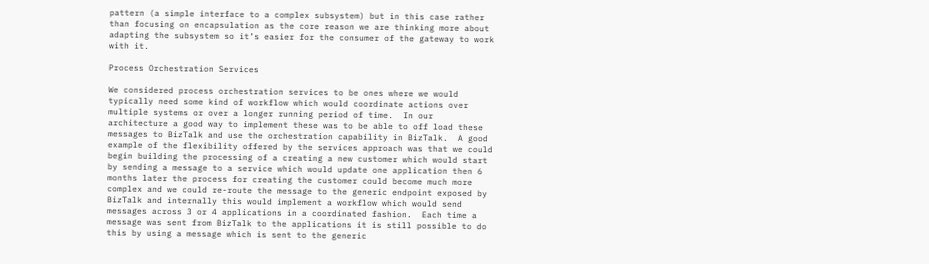pattern (a simple interface to a complex subsystem) but in this case rather than focusing on encapsulation as the core reason we are thinking more about adapting the subsystem so it’s easier for the consumer of the gateway to work with it.

Process Orchestration Services

We considered process orchestration services to be ones where we would typically need some kind of workflow which would coordinate actions over multiple systems or over a longer running period of time.  In our architecture a good way to implement these was to be able to off load these messages to BizTalk and use the orchestration capability in BizTalk.  A good example of the flexibility offered by the services approach was that we could begin building the processing of a creating a new customer which would start by sending a message to a service which would update one application then 6 months later the process for creating the customer could become much more complex and we could re-route the message to the generic endpoint exposed by BizTalk and internally this would implement a workflow which would send messages across 3 or 4 applications in a coordinated fashion.  Each time a message was sent from BizTalk to the applications it is still possible to do this by using a message which is sent to the generic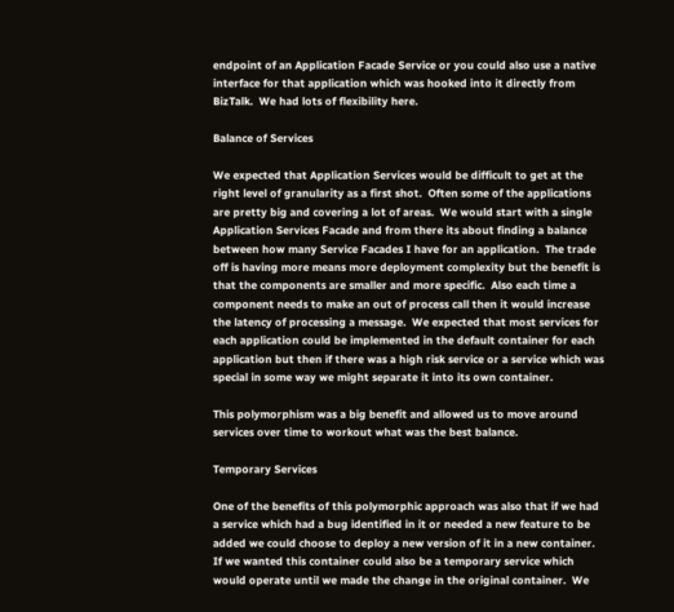endpoint of an Application Facade Service or you could also use a native interface for that application which was hooked into it directly from BizTalk.  We had lots of flexibility here.

Balance of Services

We expected that Application Services would be difficult to get at the right level of granularity as a first shot.  Often some of the applications are pretty big and covering a lot of areas.  We would start with a single Application Services Facade and from there its about finding a balance between how many Service Facades I have for an application.  The trade off is having more means more deployment complexity but the benefit is that the components are smaller and more specific.  Also each time a component needs to make an out of process call then it would increase the latency of processing a message.  We expected that most services for each application could be implemented in the default container for each application but then if there was a high risk service or a service which was special in some way we might separate it into its own container.

This polymorphism was a big benefit and allowed us to move around services over time to workout what was the best balance.

Temporary Services

One of the benefits of this polymorphic approach was also that if we had a service which had a bug identified in it or needed a new feature to be added we could choose to deploy a new version of it in a new container.  If we wanted this container could also be a temporary service which would operate until we made the change in the original container.  We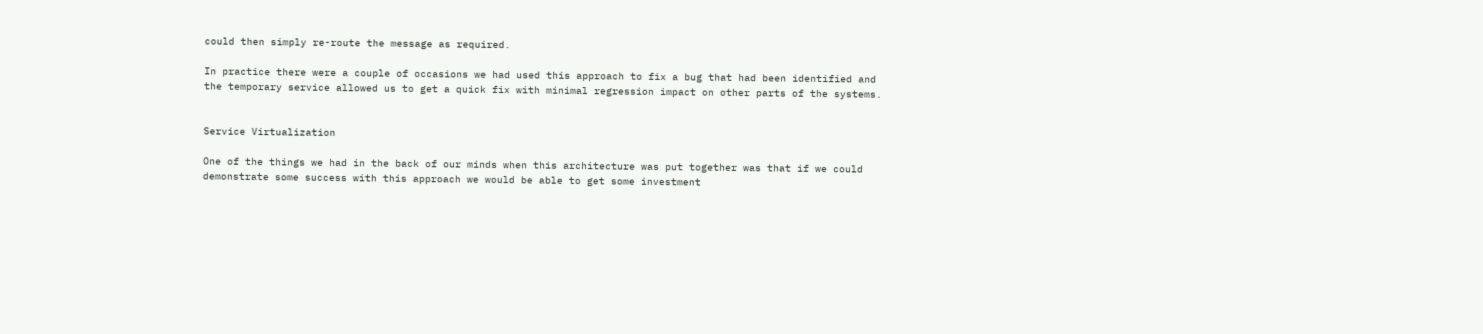could then simply re-route the message as required.

In practice there were a couple of occasions we had used this approach to fix a bug that had been identified and the temporary service allowed us to get a quick fix with minimal regression impact on other parts of the systems.


Service Virtualization

One of the things we had in the back of our minds when this architecture was put together was that if we could demonstrate some success with this approach we would be able to get some investment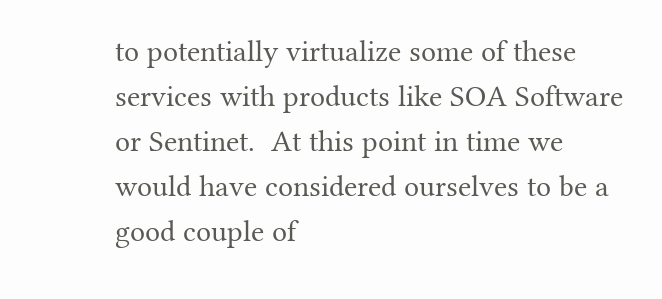to potentially virtualize some of these services with products like SOA Software or Sentinet.  At this point in time we would have considered ourselves to be a good couple of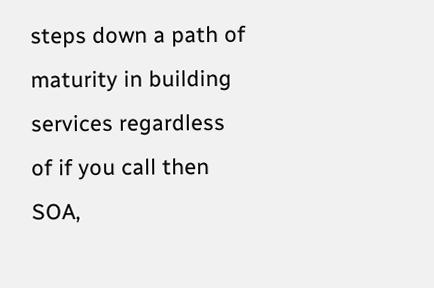steps down a path of maturity in building services regardless of if you call then SOA,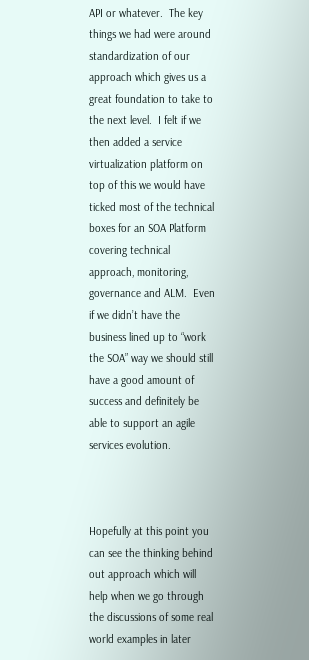API or whatever.  The key things we had were around standardization of our approach which gives us a great foundation to take to the next level.  I felt if we then added a service virtualization platform on top of this we would have ticked most of the technical boxes for an SOA Platform covering technical approach, monitoring, governance and ALM.  Even if we didn’t have the business lined up to “work the SOA” way we should still have a good amount of success and definitely be able to support an agile services evolution.



Hopefully at this point you can see the thinking behind out approach which will help when we go through the discussions of some real world examples in later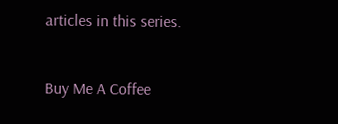articles in this series.


Buy Me A Coffee